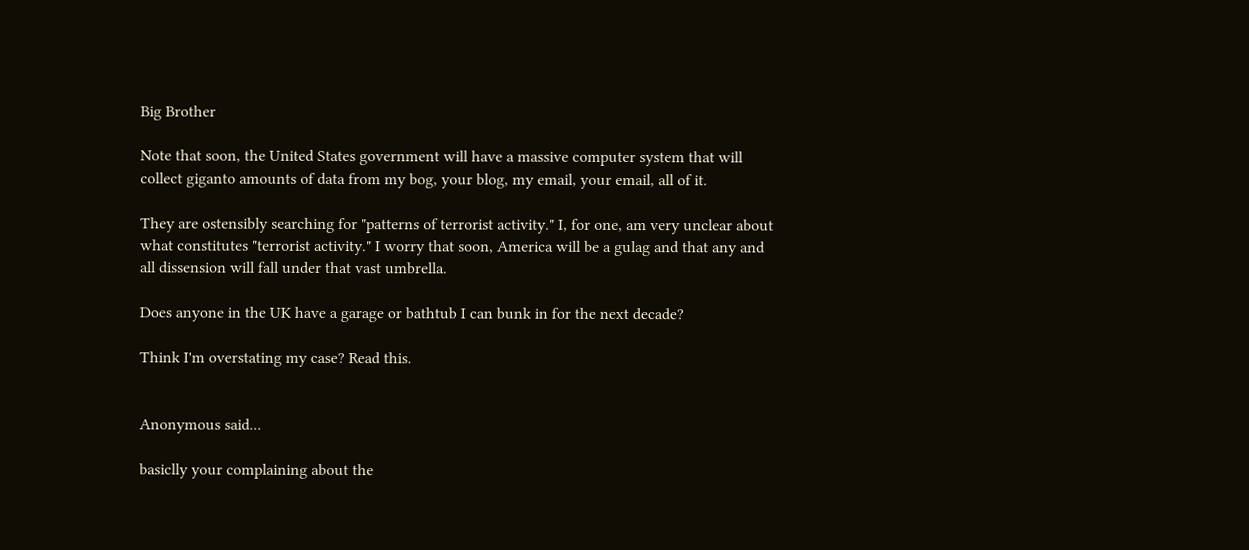Big Brother

Note that soon, the United States government will have a massive computer system that will collect giganto amounts of data from my bog, your blog, my email, your email, all of it.

They are ostensibly searching for "patterns of terrorist activity." I, for one, am very unclear about what constitutes "terrorist activity." I worry that soon, America will be a gulag and that any and all dissension will fall under that vast umbrella.

Does anyone in the UK have a garage or bathtub I can bunk in for the next decade?

Think I'm overstating my case? Read this.


Anonymous said...

basiclly your complaining about the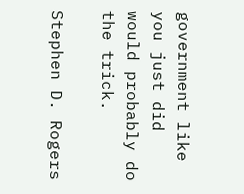government like you just did would probably do the trick.

Stephen D. Rogers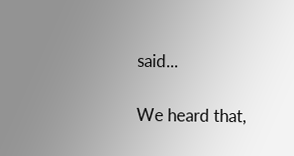said...

We heard that,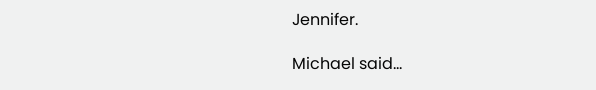Jennifer.

Michael said...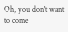Oh, you don't want to come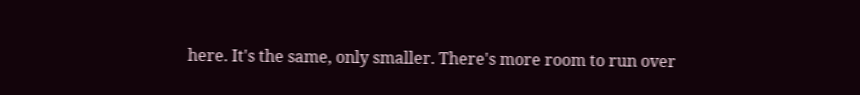here. It's the same, only smaller. There's more room to run over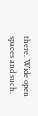there. Wide open spaces and such.